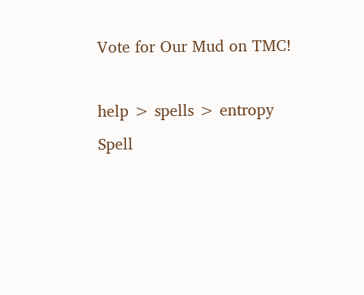Vote for Our Mud on TMC!

help > spells > entropy
Spell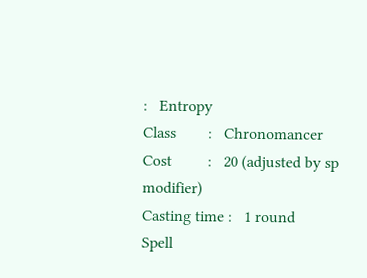:   Entropy
Class        :   Chronomancer
Cost         :   20 (adjusted by sp modifier)
Casting time :   1 round
Spell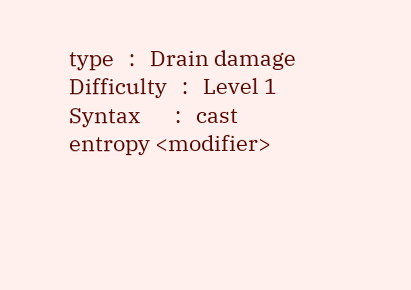type   :   Drain damage
Difficulty   :   Level 1
Syntax       :   cast entropy <modifier>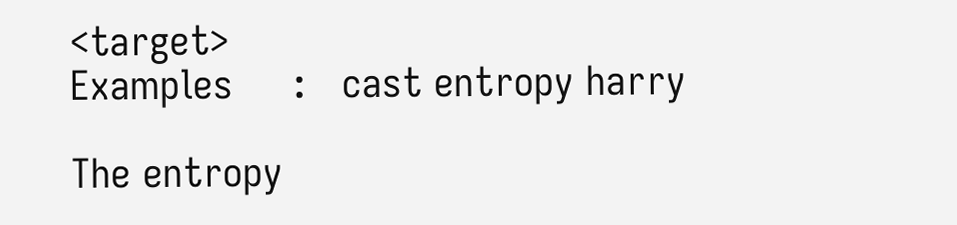<target>
Examples     :   cast entropy harry

The entropy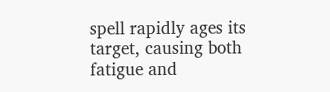spell rapidly ages its target, causing both fatigue and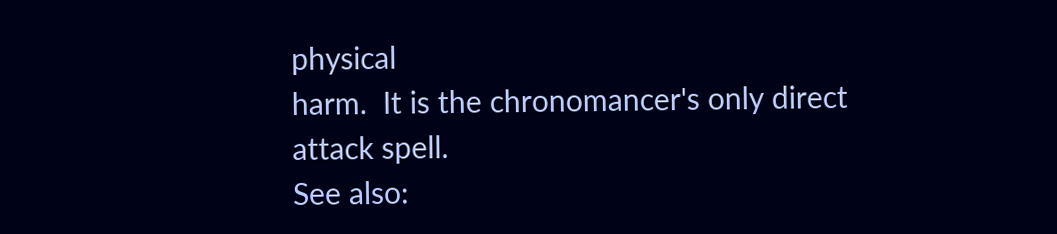physical
harm.  It is the chronomancer's only direct attack spell.
See also: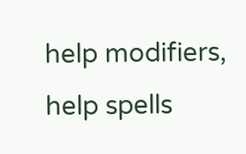help modifiers, help spells